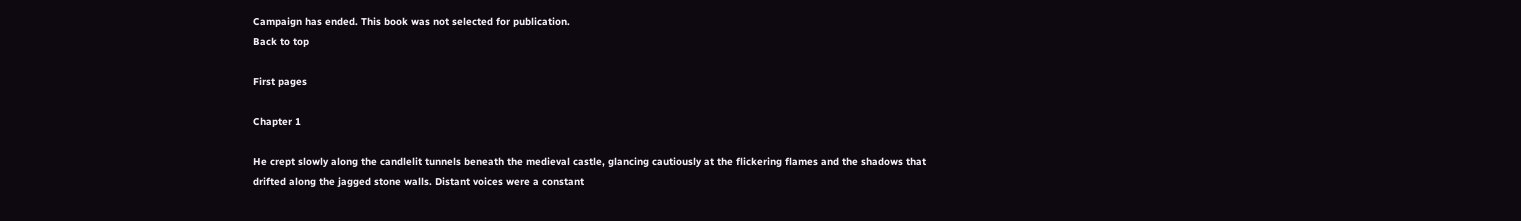Campaign has ended. This book was not selected for publication.
Back to top

First pages

Chapter 1

He crept slowly along the candlelit tunnels beneath the medieval castle, glancing cautiously at the flickering flames and the shadows that drifted along the jagged stone walls. Distant voices were a constant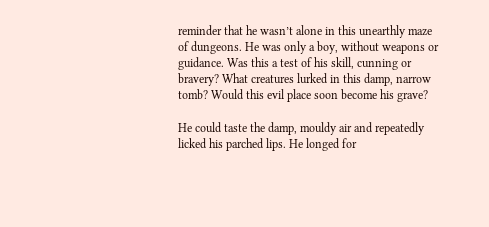reminder that he wasn’t alone in this unearthly maze of dungeons. He was only a boy, without weapons or guidance. Was this a test of his skill, cunning or bravery? What creatures lurked in this damp, narrow tomb? Would this evil place soon become his grave?

He could taste the damp, mouldy air and repeatedly licked his parched lips. He longed for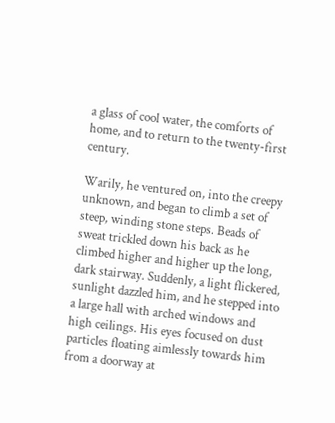a glass of cool water, the comforts of home, and to return to the twenty-first century.

Warily, he ventured on, into the creepy unknown, and began to climb a set of steep, winding stone steps. Beads of sweat trickled down his back as he climbed higher and higher up the long, dark stairway. Suddenly, a light flickered, sunlight dazzled him, and he stepped into a large hall with arched windows and high ceilings. His eyes focused on dust particles floating aimlessly towards him from a doorway at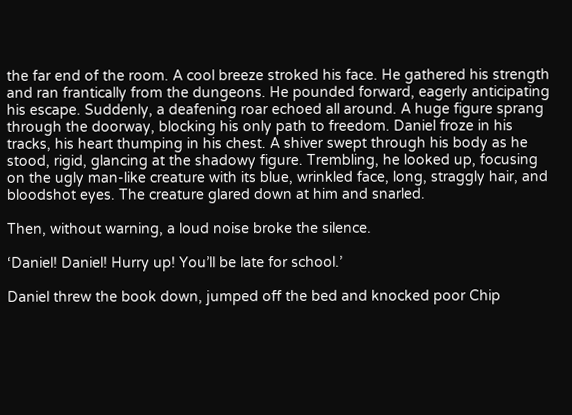the far end of the room. A cool breeze stroked his face. He gathered his strength and ran frantically from the dungeons. He pounded forward, eagerly anticipating his escape. Suddenly, a deafening roar echoed all around. A huge figure sprang through the doorway, blocking his only path to freedom. Daniel froze in his tracks, his heart thumping in his chest. A shiver swept through his body as he stood, rigid, glancing at the shadowy figure. Trembling, he looked up, focusing on the ugly man-like creature with its blue, wrinkled face, long, straggly hair, and bloodshot eyes. The creature glared down at him and snarled.

Then, without warning, a loud noise broke the silence.

‘Daniel! Daniel! Hurry up! You’ll be late for school.’

Daniel threw the book down, jumped off the bed and knocked poor Chip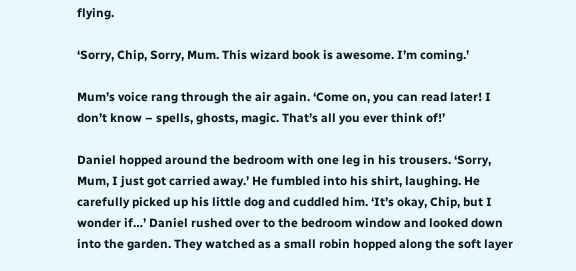flying.

‘Sorry, Chip, Sorry, Mum. This wizard book is awesome. I’m coming.’

Mum’s voice rang through the air again. ‘Come on, you can read later! I don’t know – spells, ghosts, magic. That’s all you ever think of!’

Daniel hopped around the bedroom with one leg in his trousers. ‘Sorry, Mum, I just got carried away.’ He fumbled into his shirt, laughing. He carefully picked up his little dog and cuddled him. ‘It’s okay, Chip, but I wonder if…’ Daniel rushed over to the bedroom window and looked down into the garden. They watched as a small robin hopped along the soft layer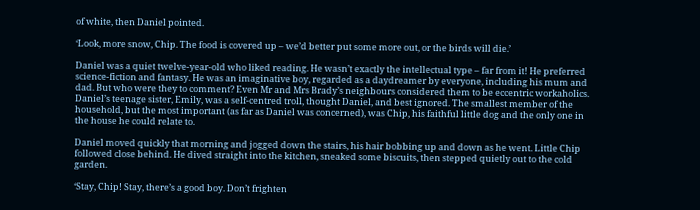of white, then Daniel pointed.

‘Look, more snow, Chip. The food is covered up – we’d better put some more out, or the birds will die.’

Daniel was a quiet twelve-year-old who liked reading. He wasn’t exactly the intellectual type – far from it! He preferred science-fiction and fantasy. He was an imaginative boy, regarded as a daydreamer by everyone, including his mum and dad. But who were they to comment? Even Mr and Mrs Brady’s neighbours considered them to be eccentric workaholics. Daniel’s teenage sister, Emily, was a self-centred troll, thought Daniel, and best ignored. The smallest member of the household, but the most important (as far as Daniel was concerned), was Chip, his faithful little dog and the only one in the house he could relate to.

Daniel moved quickly that morning and jogged down the stairs, his hair bobbing up and down as he went. Little Chip followed close behind. He dived straight into the kitchen, sneaked some biscuits, then stepped quietly out to the cold garden.

‘Stay, Chip! Stay, there’s a good boy. Don’t frighten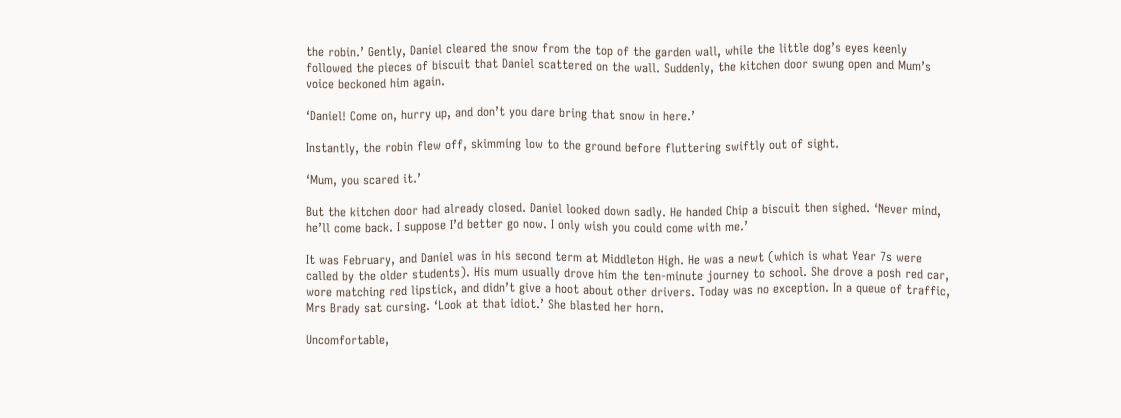the robin.’ Gently, Daniel cleared the snow from the top of the garden wall, while the little dog’s eyes keenly followed the pieces of biscuit that Daniel scattered on the wall. Suddenly, the kitchen door swung open and Mum’s voice beckoned him again.

‘Daniel! Come on, hurry up, and don’t you dare bring that snow in here.’

Instantly, the robin flew off, skimming low to the ground before fluttering swiftly out of sight.

‘Mum, you scared it.’

But the kitchen door had already closed. Daniel looked down sadly. He handed Chip a biscuit then sighed. ‘Never mind, he’ll come back. I suppose I’d better go now. I only wish you could come with me.’

It was February, and Daniel was in his second term at Middleton High. He was a newt (which is what Year 7s were called by the older students). His mum usually drove him the ten-minute journey to school. She drove a posh red car, wore matching red lipstick, and didn’t give a hoot about other drivers. Today was no exception. In a queue of traffic, Mrs Brady sat cursing. ‘Look at that idiot.’ She blasted her horn.

Uncomfortable,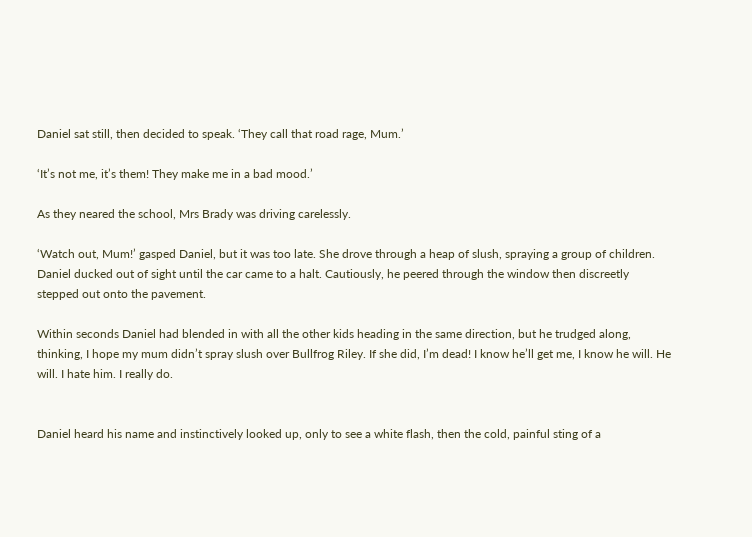Daniel sat still, then decided to speak. ‘They call that road rage, Mum.’

‘It’s not me, it’s them! They make me in a bad mood.’

As they neared the school, Mrs Brady was driving carelessly.

‘Watch out, Mum!’ gasped Daniel, but it was too late. She drove through a heap of slush, spraying a group of children. Daniel ducked out of sight until the car came to a halt. Cautiously, he peered through the window then discreetly stepped out onto the pavement.

Within seconds Daniel had blended in with all the other kids heading in the same direction, but he trudged along, thinking, I hope my mum didn’t spray slush over Bullfrog Riley. If she did, I’m dead! I know he’ll get me, I know he will. He will. I hate him. I really do.


Daniel heard his name and instinctively looked up, only to see a white flash, then the cold, painful sting of a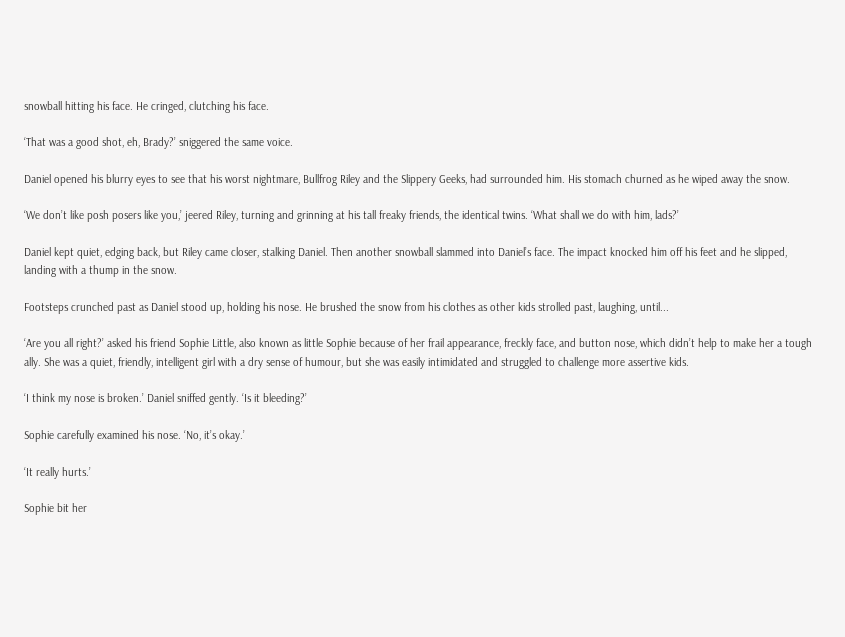snowball hitting his face. He cringed, clutching his face.

‘That was a good shot, eh, Brady?’ sniggered the same voice.

Daniel opened his blurry eyes to see that his worst nightmare, Bullfrog Riley and the Slippery Geeks, had surrounded him. His stomach churned as he wiped away the snow.

‘We don’t like posh posers like you,’ jeered Riley, turning and grinning at his tall freaky friends, the identical twins. ‘What shall we do with him, lads?’

Daniel kept quiet, edging back, but Riley came closer, stalking Daniel. Then another snowball slammed into Daniel’s face. The impact knocked him off his feet and he slipped, landing with a thump in the snow.

Footsteps crunched past as Daniel stood up, holding his nose. He brushed the snow from his clothes as other kids strolled past, laughing, until...

‘Are you all right?’ asked his friend Sophie Little, also known as little Sophie because of her frail appearance, freckly face, and button nose, which didn’t help to make her a tough ally. She was a quiet, friendly, intelligent girl with a dry sense of humour, but she was easily intimidated and struggled to challenge more assertive kids.

‘I think my nose is broken.’ Daniel sniffed gently. ‘Is it bleeding?’

Sophie carefully examined his nose. ‘No, it’s okay.’

‘It really hurts.’

Sophie bit her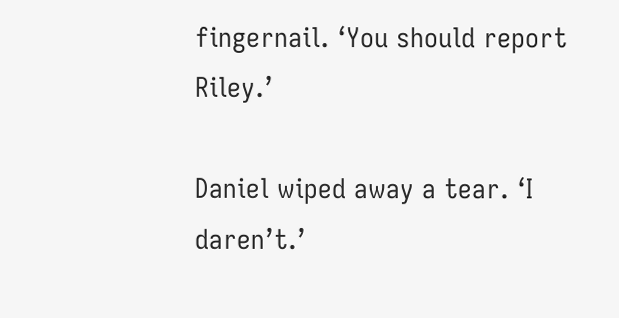fingernail. ‘You should report Riley.’

Daniel wiped away a tear. ‘I daren’t.’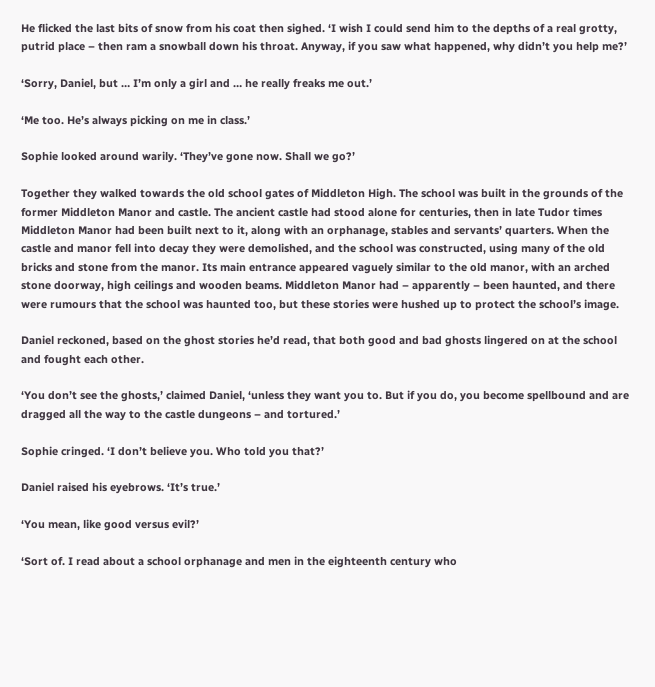He flicked the last bits of snow from his coat then sighed. ‘I wish I could send him to the depths of a real grotty, putrid place – then ram a snowball down his throat. Anyway, if you saw what happened, why didn’t you help me?’

‘Sorry, Daniel, but … I’m only a girl and … he really freaks me out.’

‘Me too. He’s always picking on me in class.’

Sophie looked around warily. ‘They’ve gone now. Shall we go?’

Together they walked towards the old school gates of Middleton High. The school was built in the grounds of the former Middleton Manor and castle. The ancient castle had stood alone for centuries, then in late Tudor times Middleton Manor had been built next to it, along with an orphanage, stables and servants’ quarters. When the castle and manor fell into decay they were demolished, and the school was constructed, using many of the old bricks and stone from the manor. Its main entrance appeared vaguely similar to the old manor, with an arched stone doorway, high ceilings and wooden beams. Middleton Manor had – apparently – been haunted, and there were rumours that the school was haunted too, but these stories were hushed up to protect the school’s image.

Daniel reckoned, based on the ghost stories he’d read, that both good and bad ghosts lingered on at the school and fought each other.

‘You don’t see the ghosts,’ claimed Daniel, ‘unless they want you to. But if you do, you become spellbound and are dragged all the way to the castle dungeons – and tortured.’

Sophie cringed. ‘I don’t believe you. Who told you that?’

Daniel raised his eyebrows. ‘It’s true.’

‘You mean, like good versus evil?’

‘Sort of. I read about a school orphanage and men in the eighteenth century who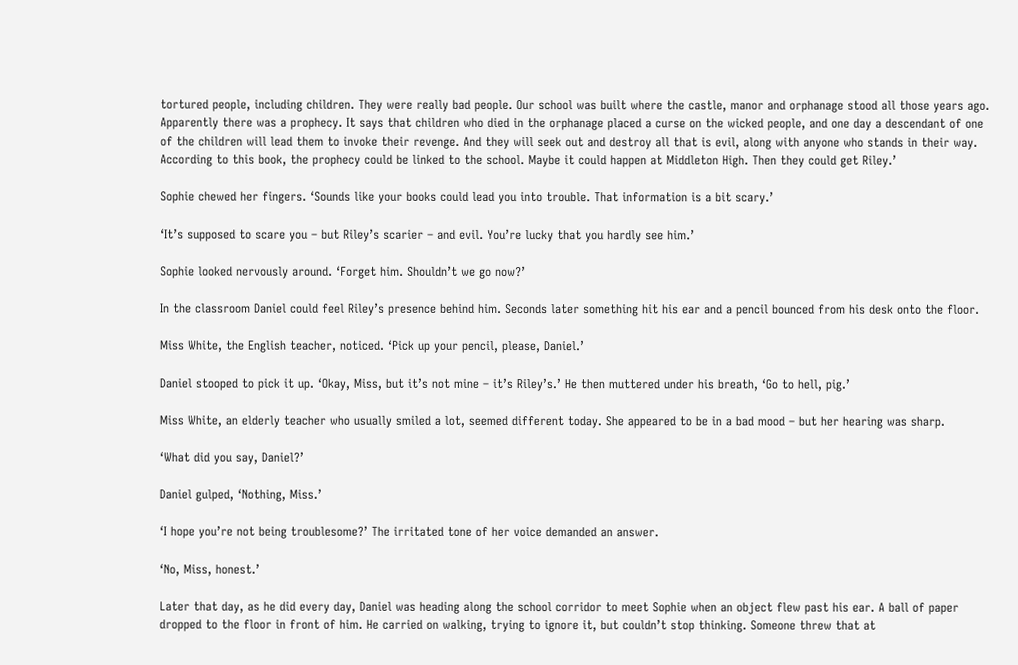tortured people, including children. They were really bad people. Our school was built where the castle, manor and orphanage stood all those years ago. Apparently there was a prophecy. It says that children who died in the orphanage placed a curse on the wicked people, and one day a descendant of one of the children will lead them to invoke their revenge. And they will seek out and destroy all that is evil, along with anyone who stands in their way. According to this book, the prophecy could be linked to the school. Maybe it could happen at Middleton High. Then they could get Riley.’

Sophie chewed her fingers. ‘Sounds like your books could lead you into trouble. That information is a bit scary.’

‘It’s supposed to scare you – but Riley’s scarier – and evil. You’re lucky that you hardly see him.’

Sophie looked nervously around. ‘Forget him. Shouldn’t we go now?’

In the classroom Daniel could feel Riley’s presence behind him. Seconds later something hit his ear and a pencil bounced from his desk onto the floor.

Miss White, the English teacher, noticed. ‘Pick up your pencil, please, Daniel.’

Daniel stooped to pick it up. ‘Okay, Miss, but it’s not mine – it’s Riley’s.’ He then muttered under his breath, ‘Go to hell, pig.’

Miss White, an elderly teacher who usually smiled a lot, seemed different today. She appeared to be in a bad mood – but her hearing was sharp.

‘What did you say, Daniel?’

Daniel gulped, ‘Nothing, Miss.’

‘I hope you’re not being troublesome?’ The irritated tone of her voice demanded an answer.

‘No, Miss, honest.’

Later that day, as he did every day, Daniel was heading along the school corridor to meet Sophie when an object flew past his ear. A ball of paper dropped to the floor in front of him. He carried on walking, trying to ignore it, but couldn’t stop thinking. Someone threw that at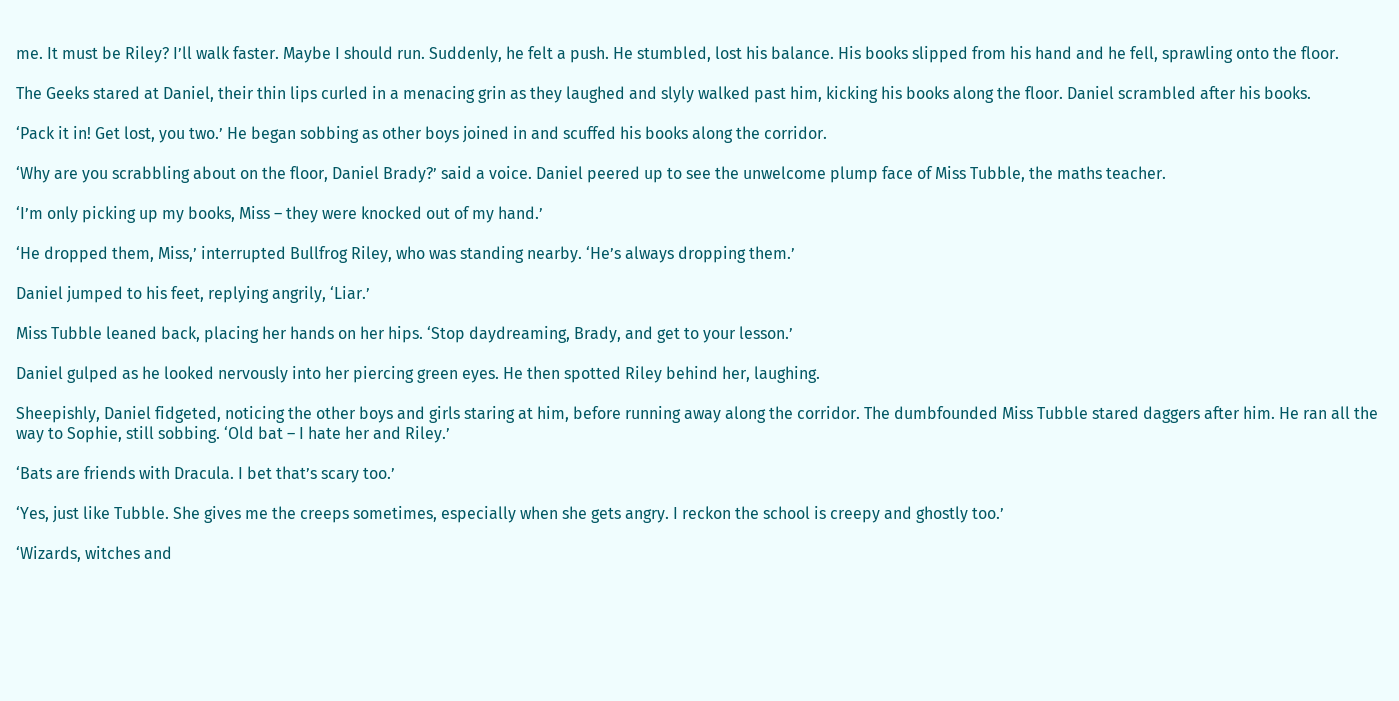me. It must be Riley? I’ll walk faster. Maybe I should run. Suddenly, he felt a push. He stumbled, lost his balance. His books slipped from his hand and he fell, sprawling onto the floor.

The Geeks stared at Daniel, their thin lips curled in a menacing grin as they laughed and slyly walked past him, kicking his books along the floor. Daniel scrambled after his books.

‘Pack it in! Get lost, you two.’ He began sobbing as other boys joined in and scuffed his books along the corridor.

‘Why are you scrabbling about on the floor, Daniel Brady?’ said a voice. Daniel peered up to see the unwelcome plump face of Miss Tubble, the maths teacher.

‘I’m only picking up my books, Miss – they were knocked out of my hand.’

‘He dropped them, Miss,’ interrupted Bullfrog Riley, who was standing nearby. ‘He’s always dropping them.’

Daniel jumped to his feet, replying angrily, ‘Liar.’

Miss Tubble leaned back, placing her hands on her hips. ‘Stop daydreaming, Brady, and get to your lesson.’

Daniel gulped as he looked nervously into her piercing green eyes. He then spotted Riley behind her, laughing.

Sheepishly, Daniel fidgeted, noticing the other boys and girls staring at him, before running away along the corridor. The dumbfounded Miss Tubble stared daggers after him. He ran all the way to Sophie, still sobbing. ‘Old bat – I hate her and Riley.’

‘Bats are friends with Dracula. I bet that’s scary too.’

‘Yes, just like Tubble. She gives me the creeps sometimes, especially when she gets angry. I reckon the school is creepy and ghostly too.’

‘Wizards, witches and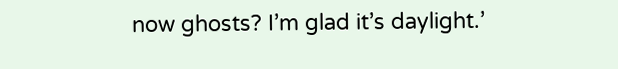now ghosts? I’m glad it’s daylight.’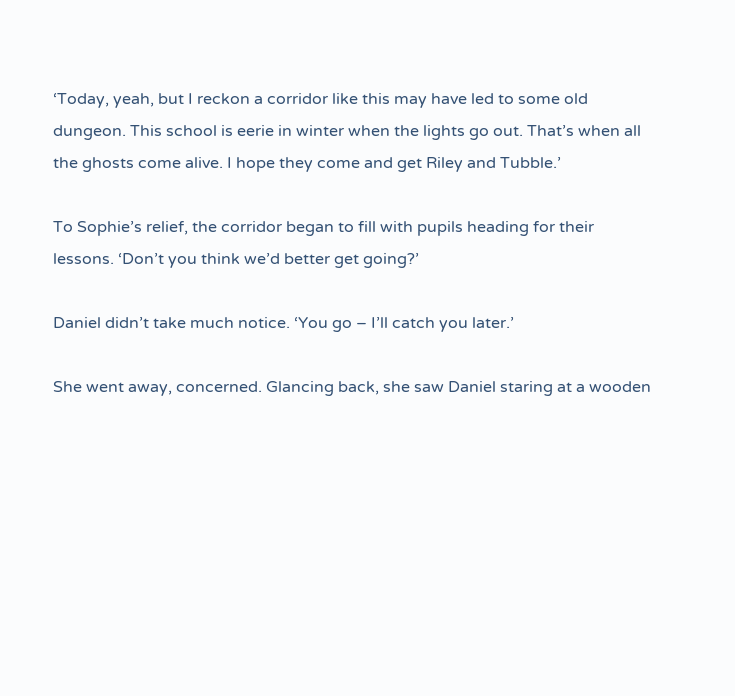‘Today, yeah, but I reckon a corridor like this may have led to some old dungeon. This school is eerie in winter when the lights go out. That’s when all the ghosts come alive. I hope they come and get Riley and Tubble.’

To Sophie’s relief, the corridor began to fill with pupils heading for their lessons. ‘Don’t you think we’d better get going?’

Daniel didn’t take much notice. ‘You go – I’ll catch you later.’

She went away, concerned. Glancing back, she saw Daniel staring at a wooden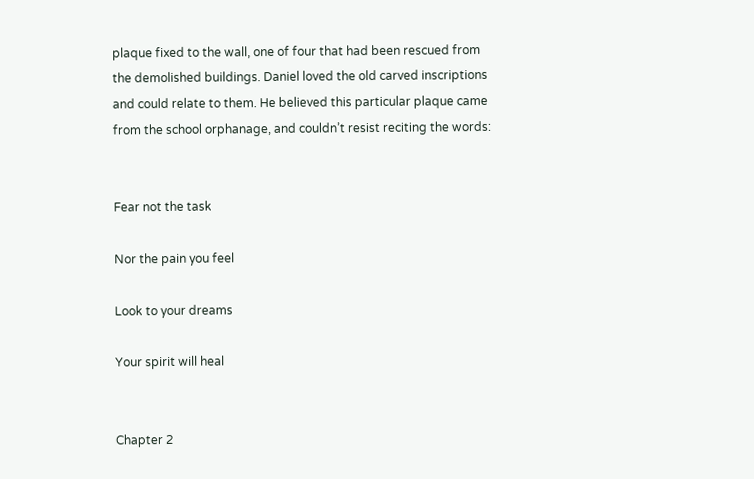plaque fixed to the wall, one of four that had been rescued from the demolished buildings. Daniel loved the old carved inscriptions and could relate to them. He believed this particular plaque came from the school orphanage, and couldn’t resist reciting the words:


Fear not the task

Nor the pain you feel

Look to your dreams

Your spirit will heal


Chapter 2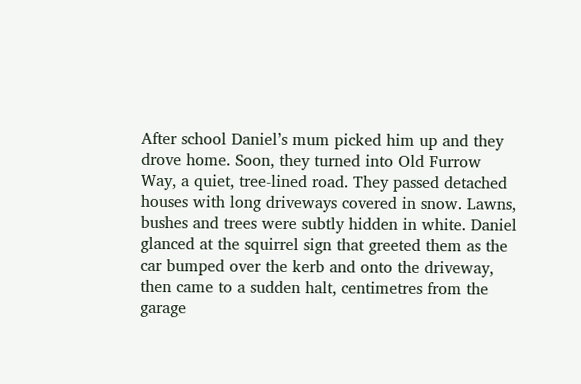After school Daniel’s mum picked him up and they drove home. Soon, they turned into Old Furrow Way, a quiet, tree-lined road. They passed detached houses with long driveways covered in snow. Lawns, bushes and trees were subtly hidden in white. Daniel glanced at the squirrel sign that greeted them as the car bumped over the kerb and onto the driveway, then came to a sudden halt, centimetres from the garage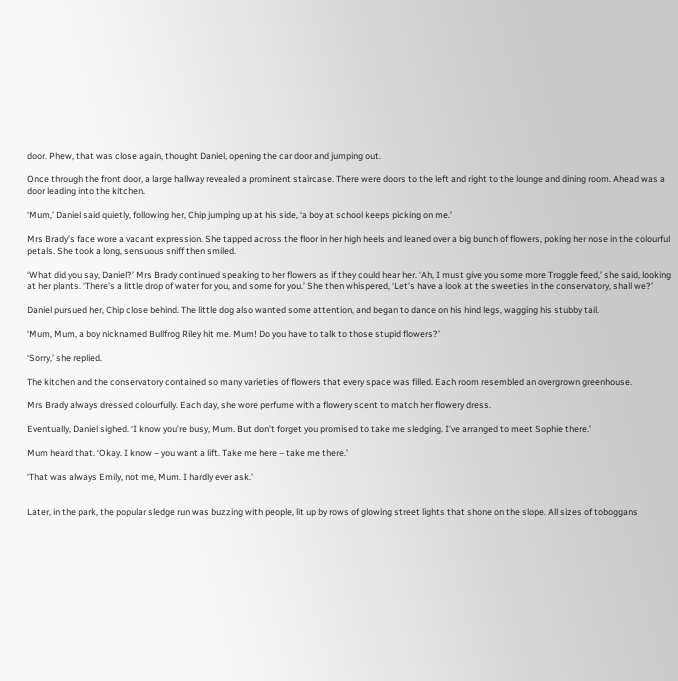door. Phew, that was close again, thought Daniel, opening the car door and jumping out.

Once through the front door, a large hallway revealed a prominent staircase. There were doors to the left and right to the lounge and dining room. Ahead was a door leading into the kitchen.

‘Mum,’ Daniel said quietly, following her, Chip jumping up at his side, ‘a boy at school keeps picking on me.’

Mrs Brady’s face wore a vacant expression. She tapped across the floor in her high heels and leaned over a big bunch of flowers, poking her nose in the colourful petals. She took a long, sensuous sniff then smiled.

‘What did you say, Daniel?’ Mrs Brady continued speaking to her flowers as if they could hear her. ‘Ah, I must give you some more Troggle feed,’ she said, looking at her plants. ‘There’s a little drop of water for you, and some for you.’ She then whispered, ‘Let’s have a look at the sweeties in the conservatory, shall we?’

Daniel pursued her, Chip close behind. The little dog also wanted some attention, and began to dance on his hind legs, wagging his stubby tail.

‘Mum, Mum, a boy nicknamed Bullfrog Riley hit me. Mum! Do you have to talk to those stupid flowers?’

‘Sorry,’ she replied.

The kitchen and the conservatory contained so many varieties of flowers that every space was filled. Each room resembled an overgrown greenhouse.

Mrs Brady always dressed colourfully. Each day, she wore perfume with a flowery scent to match her flowery dress.

Eventually, Daniel sighed. ‘I know you’re busy, Mum. But don’t forget you promised to take me sledging. I’ve arranged to meet Sophie there.’

Mum heard that. ‘Okay. I know – you want a lift. Take me here – take me there.’

‘That was always Emily, not me, Mum. I hardly ever ask.’


Later, in the park, the popular sledge run was buzzing with people, lit up by rows of glowing street lights that shone on the slope. All sizes of toboggans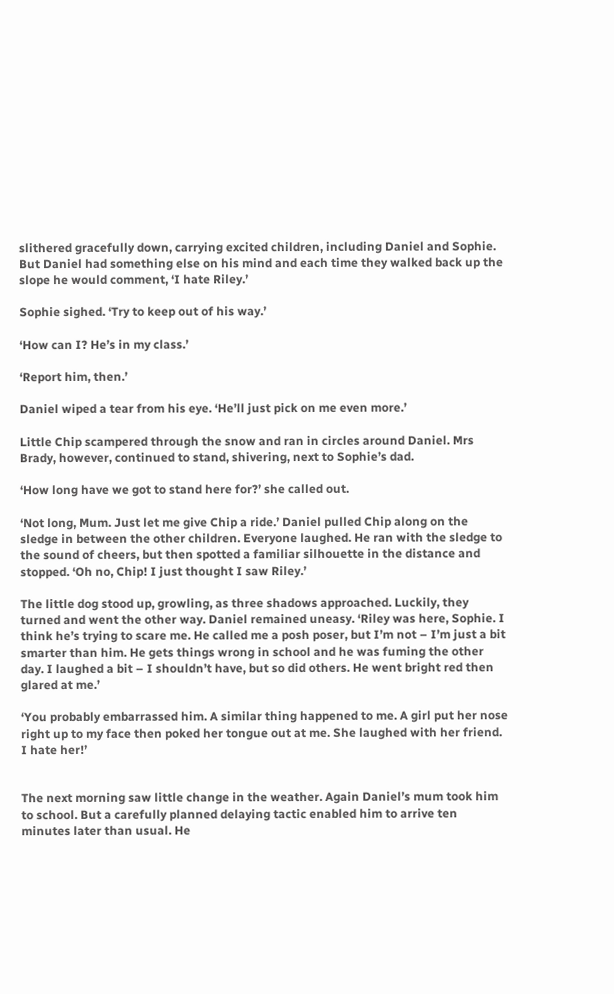slithered gracefully down, carrying excited children, including Daniel and Sophie. But Daniel had something else on his mind and each time they walked back up the slope he would comment, ‘I hate Riley.’

Sophie sighed. ‘Try to keep out of his way.’

‘How can I? He’s in my class.’

‘Report him, then.’

Daniel wiped a tear from his eye. ‘He’ll just pick on me even more.’

Little Chip scampered through the snow and ran in circles around Daniel. Mrs Brady, however, continued to stand, shivering, next to Sophie’s dad.

‘How long have we got to stand here for?’ she called out.

‘Not long, Mum. Just let me give Chip a ride.’ Daniel pulled Chip along on the sledge in between the other children. Everyone laughed. He ran with the sledge to the sound of cheers, but then spotted a familiar silhouette in the distance and stopped. ‘Oh no, Chip! I just thought I saw Riley.’

The little dog stood up, growling, as three shadows approached. Luckily, they turned and went the other way. Daniel remained uneasy. ‘Riley was here, Sophie. I think he’s trying to scare me. He called me a posh poser, but I’m not – I’m just a bit smarter than him. He gets things wrong in school and he was fuming the other day. I laughed a bit – I shouldn’t have, but so did others. He went bright red then glared at me.’

‘You probably embarrassed him. A similar thing happened to me. A girl put her nose right up to my face then poked her tongue out at me. She laughed with her friend. I hate her!’


The next morning saw little change in the weather. Again Daniel’s mum took him to school. But a carefully planned delaying tactic enabled him to arrive ten minutes later than usual. He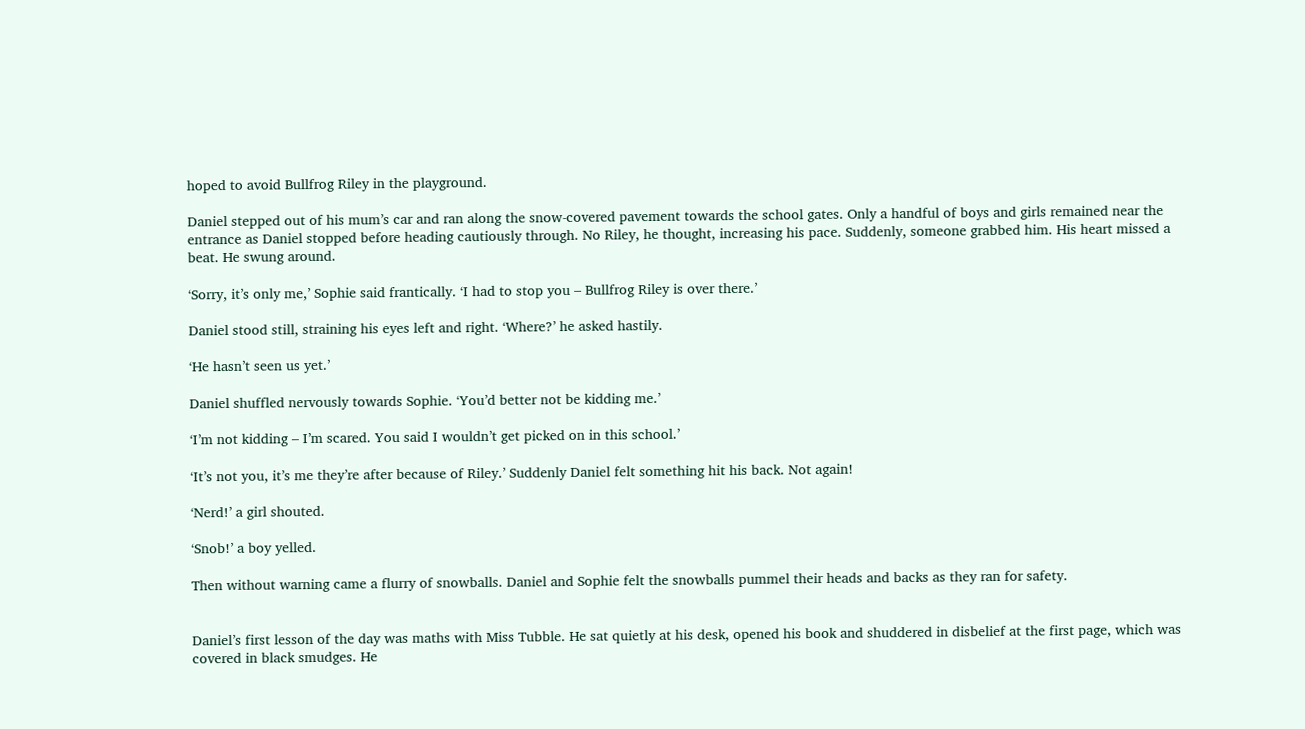hoped to avoid Bullfrog Riley in the playground.

Daniel stepped out of his mum’s car and ran along the snow-covered pavement towards the school gates. Only a handful of boys and girls remained near the entrance as Daniel stopped before heading cautiously through. No Riley, he thought, increasing his pace. Suddenly, someone grabbed him. His heart missed a beat. He swung around.

‘Sorry, it’s only me,’ Sophie said frantically. ‘I had to stop you – Bullfrog Riley is over there.’

Daniel stood still, straining his eyes left and right. ‘Where?’ he asked hastily.

‘He hasn’t seen us yet.’

Daniel shuffled nervously towards Sophie. ‘You’d better not be kidding me.’

‘I’m not kidding – I’m scared. You said I wouldn’t get picked on in this school.’

‘It’s not you, it’s me they’re after because of Riley.’ Suddenly Daniel felt something hit his back. Not again!

‘Nerd!’ a girl shouted.

‘Snob!’ a boy yelled.

Then without warning came a flurry of snowballs. Daniel and Sophie felt the snowballs pummel their heads and backs as they ran for safety.


Daniel’s first lesson of the day was maths with Miss Tubble. He sat quietly at his desk, opened his book and shuddered in disbelief at the first page, which was covered in black smudges. He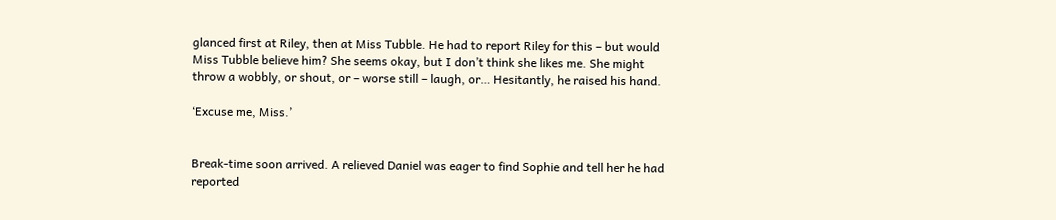glanced first at Riley, then at Miss Tubble. He had to report Riley for this – but would Miss Tubble believe him? She seems okay, but I don’t think she likes me. She might throw a wobbly, or shout, or – worse still – laugh, or… Hesitantly, he raised his hand.

‘Excuse me, Miss.’


Break-time soon arrived. A relieved Daniel was eager to find Sophie and tell her he had reported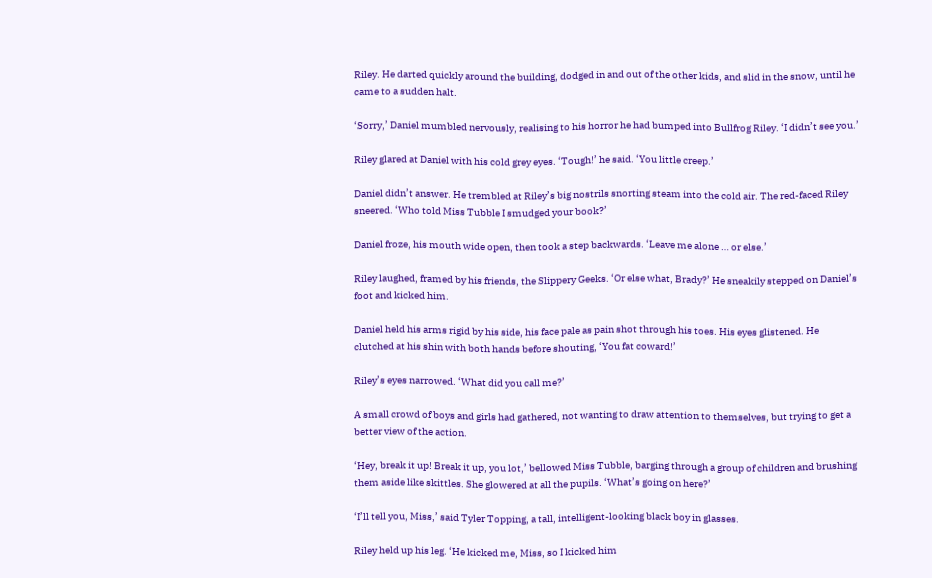Riley. He darted quickly around the building, dodged in and out of the other kids, and slid in the snow, until he came to a sudden halt.

‘Sorry,’ Daniel mumbled nervously, realising to his horror he had bumped into Bullfrog Riley. ‘I didn’t see you.’

Riley glared at Daniel with his cold grey eyes. ‘Tough!’ he said. ‘You little creep.’

Daniel didn’t answer. He trembled at Riley’s big nostrils snorting steam into the cold air. The red-faced Riley sneered. ‘Who told Miss Tubble I smudged your book?’

Daniel froze, his mouth wide open, then took a step backwards. ‘Leave me alone … or else.’

Riley laughed, framed by his friends, the Slippery Geeks. ‘Or else what, Brady?’ He sneakily stepped on Daniel’s foot and kicked him.

Daniel held his arms rigid by his side, his face pale as pain shot through his toes. His eyes glistened. He clutched at his shin with both hands before shouting, ‘You fat coward!’

Riley’s eyes narrowed. ‘What did you call me?’

A small crowd of boys and girls had gathered, not wanting to draw attention to themselves, but trying to get a better view of the action.

‘Hey, break it up! Break it up, you lot,’ bellowed Miss Tubble, barging through a group of children and brushing them aside like skittles. She glowered at all the pupils. ‘What’s going on here?’

‘I’ll tell you, Miss,’ said Tyler Topping, a tall, intelligent-looking black boy in glasses.

Riley held up his leg. ‘He kicked me, Miss, so I kicked him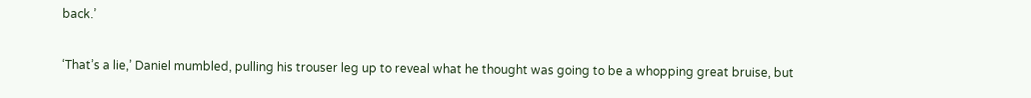back.’

‘That’s a lie,’ Daniel mumbled, pulling his trouser leg up to reveal what he thought was going to be a whopping great bruise, but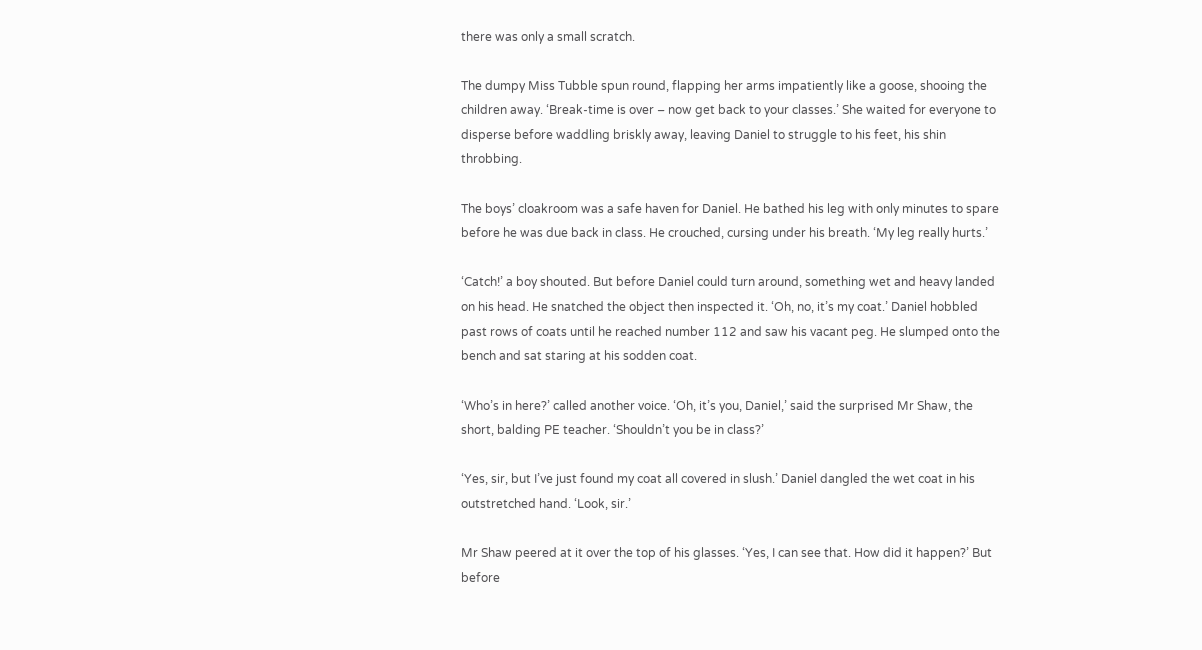there was only a small scratch.

The dumpy Miss Tubble spun round, flapping her arms impatiently like a goose, shooing the children away. ‘Break-time is over – now get back to your classes.’ She waited for everyone to disperse before waddling briskly away, leaving Daniel to struggle to his feet, his shin throbbing.

The boys’ cloakroom was a safe haven for Daniel. He bathed his leg with only minutes to spare before he was due back in class. He crouched, cursing under his breath. ‘My leg really hurts.’

‘Catch!’ a boy shouted. But before Daniel could turn around, something wet and heavy landed on his head. He snatched the object then inspected it. ‘Oh, no, it’s my coat.’ Daniel hobbled past rows of coats until he reached number 112 and saw his vacant peg. He slumped onto the bench and sat staring at his sodden coat.

‘Who’s in here?’ called another voice. ‘Oh, it’s you, Daniel,’ said the surprised Mr Shaw, the short, balding PE teacher. ‘Shouldn’t you be in class?’

‘Yes, sir, but I’ve just found my coat all covered in slush.’ Daniel dangled the wet coat in his outstretched hand. ‘Look, sir.’

Mr Shaw peered at it over the top of his glasses. ‘Yes, I can see that. How did it happen?’ But before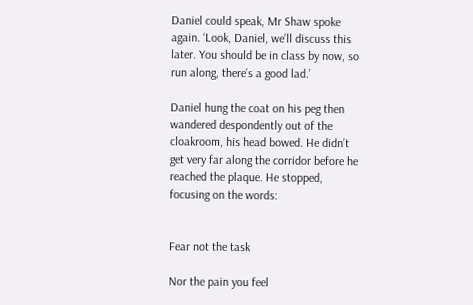Daniel could speak, Mr Shaw spoke again. ‘Look, Daniel, we’ll discuss this later. You should be in class by now, so run along, there’s a good lad.’

Daniel hung the coat on his peg then wandered despondently out of the cloakroom, his head bowed. He didn’t get very far along the corridor before he reached the plaque. He stopped, focusing on the words:


Fear not the task

Nor the pain you feel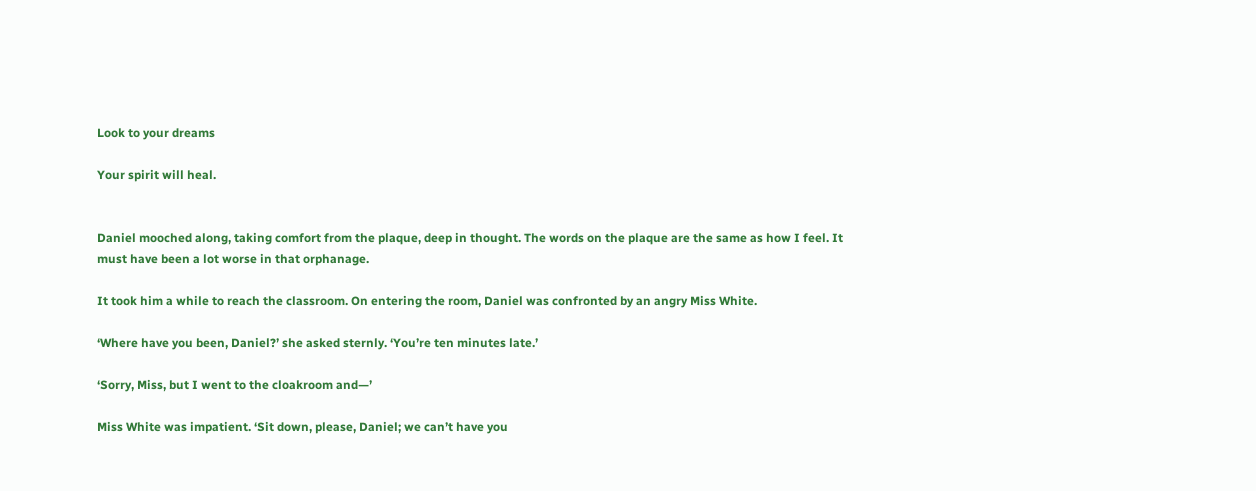Look to your dreams

Your spirit will heal.


Daniel mooched along, taking comfort from the plaque, deep in thought. The words on the plaque are the same as how I feel. It must have been a lot worse in that orphanage.

It took him a while to reach the classroom. On entering the room, Daniel was confronted by an angry Miss White.

‘Where have you been, Daniel?’ she asked sternly. ‘You’re ten minutes late.’

‘Sorry, Miss, but I went to the cloakroom and—’

Miss White was impatient. ‘Sit down, please, Daniel; we can’t have you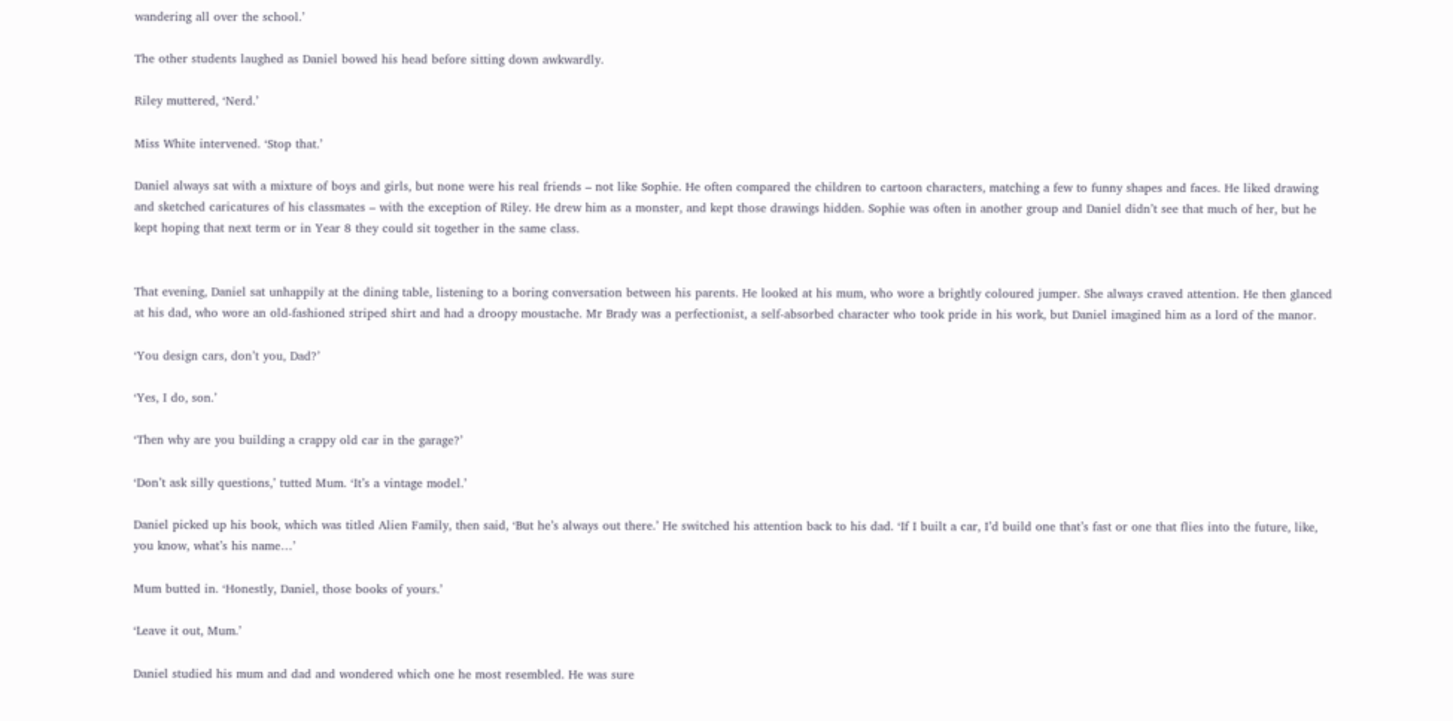wandering all over the school.’

The other students laughed as Daniel bowed his head before sitting down awkwardly.

Riley muttered, ‘Nerd.’

Miss White intervened. ‘Stop that.’

Daniel always sat with a mixture of boys and girls, but none were his real friends – not like Sophie. He often compared the children to cartoon characters, matching a few to funny shapes and faces. He liked drawing and sketched caricatures of his classmates – with the exception of Riley. He drew him as a monster, and kept those drawings hidden. Sophie was often in another group and Daniel didn’t see that much of her, but he kept hoping that next term or in Year 8 they could sit together in the same class.


That evening, Daniel sat unhappily at the dining table, listening to a boring conversation between his parents. He looked at his mum, who wore a brightly coloured jumper. She always craved attention. He then glanced at his dad, who wore an old-fashioned striped shirt and had a droopy moustache. Mr Brady was a perfectionist, a self-absorbed character who took pride in his work, but Daniel imagined him as a lord of the manor.

‘You design cars, don’t you, Dad?’

‘Yes, I do, son.’

‘Then why are you building a crappy old car in the garage?’

‘Don’t ask silly questions,’ tutted Mum. ‘It’s a vintage model.’

Daniel picked up his book, which was titled Alien Family, then said, ‘But he’s always out there.’ He switched his attention back to his dad. ‘If I built a car, I’d build one that’s fast or one that flies into the future, like, you know, what’s his name…’

Mum butted in. ‘Honestly, Daniel, those books of yours.’

‘Leave it out, Mum.’

Daniel studied his mum and dad and wondered which one he most resembled. He was sure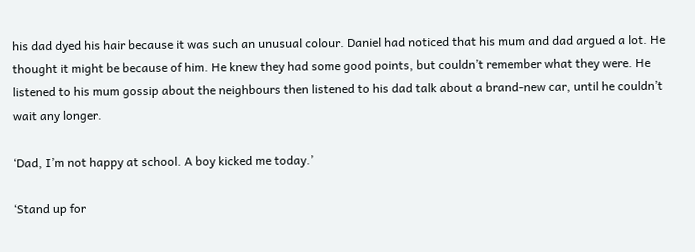his dad dyed his hair because it was such an unusual colour. Daniel had noticed that his mum and dad argued a lot. He thought it might be because of him. He knew they had some good points, but couldn’t remember what they were. He listened to his mum gossip about the neighbours then listened to his dad talk about a brand-new car, until he couldn’t wait any longer.

‘Dad, I’m not happy at school. A boy kicked me today.’

‘Stand up for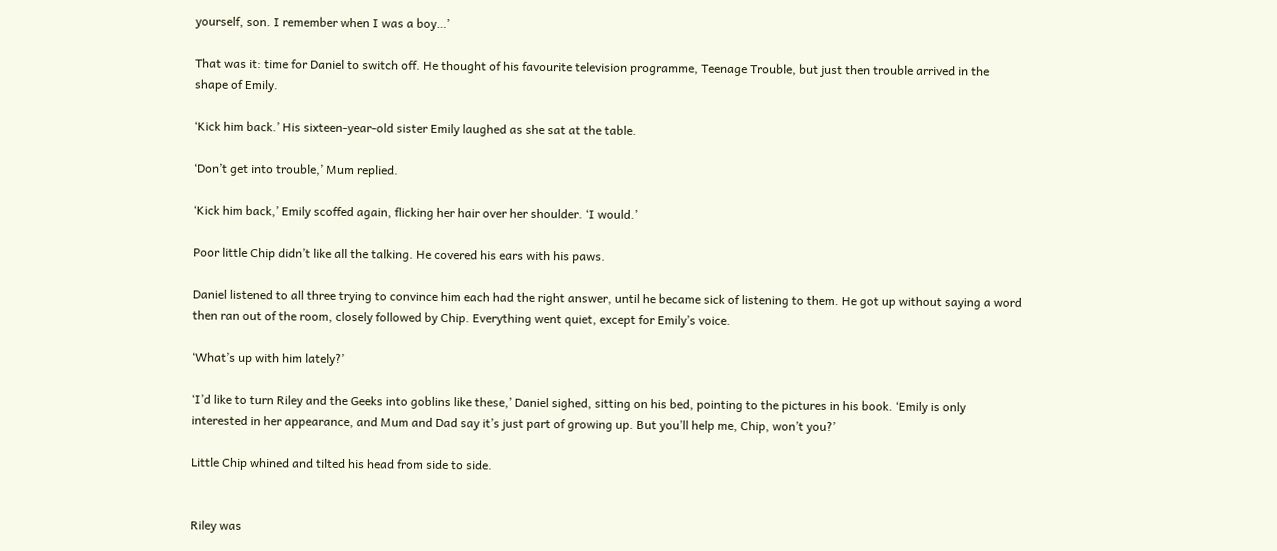yourself, son. I remember when I was a boy…’

That was it: time for Daniel to switch off. He thought of his favourite television programme, Teenage Trouble, but just then trouble arrived in the shape of Emily.

‘Kick him back.’ His sixteen-year-old sister Emily laughed as she sat at the table.

‘Don’t get into trouble,’ Mum replied.

‘Kick him back,’ Emily scoffed again, flicking her hair over her shoulder. ‘I would.’

Poor little Chip didn’t like all the talking. He covered his ears with his paws.

Daniel listened to all three trying to convince him each had the right answer, until he became sick of listening to them. He got up without saying a word then ran out of the room, closely followed by Chip. Everything went quiet, except for Emily’s voice.

‘What’s up with him lately?’

‘I’d like to turn Riley and the Geeks into goblins like these,’ Daniel sighed, sitting on his bed, pointing to the pictures in his book. ‘Emily is only interested in her appearance, and Mum and Dad say it’s just part of growing up. But you’ll help me, Chip, won’t you?’

Little Chip whined and tilted his head from side to side.


Riley was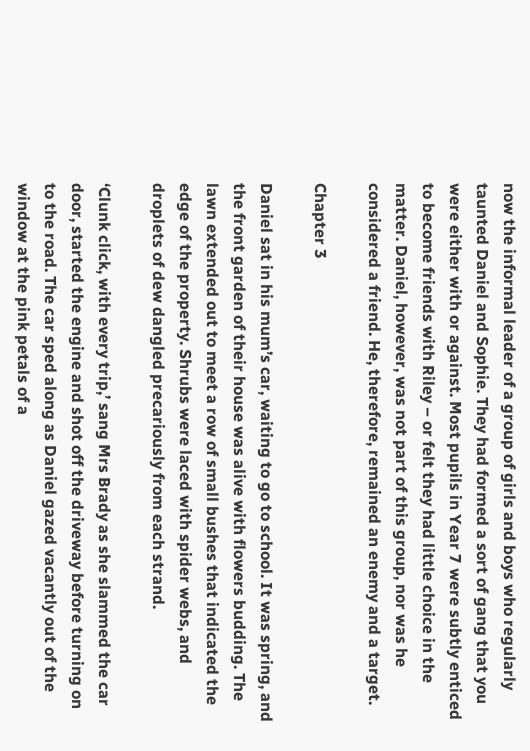now the informal leader of a group of girls and boys who regularly taunted Daniel and Sophie. They had formed a sort of gang that you were either with or against. Most pupils in Year 7 were subtly enticed to become friends with Riley – or felt they had little choice in the matter. Daniel, however, was not part of this group, nor was he considered a friend. He, therefore, remained an enemy and a target.

Chapter 3

Daniel sat in his mum’s car, waiting to go to school. It was spring, and the front garden of their house was alive with flowers budding. The lawn extended out to meet a row of small bushes that indicated the edge of the property. Shrubs were laced with spider webs, and droplets of dew dangled precariously from each strand.

‘Clunk click, with every trip,’ sang Mrs Brady as she slammed the car door, started the engine and shot off the driveway before turning on to the road. The car sped along as Daniel gazed vacantly out of the window at the pink petals of a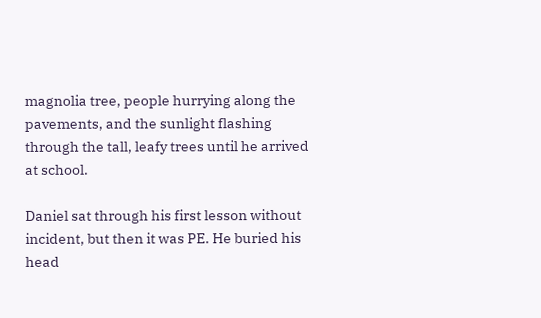magnolia tree, people hurrying along the pavements, and the sunlight flashing through the tall, leafy trees until he arrived at school.

Daniel sat through his first lesson without incident, but then it was PE. He buried his head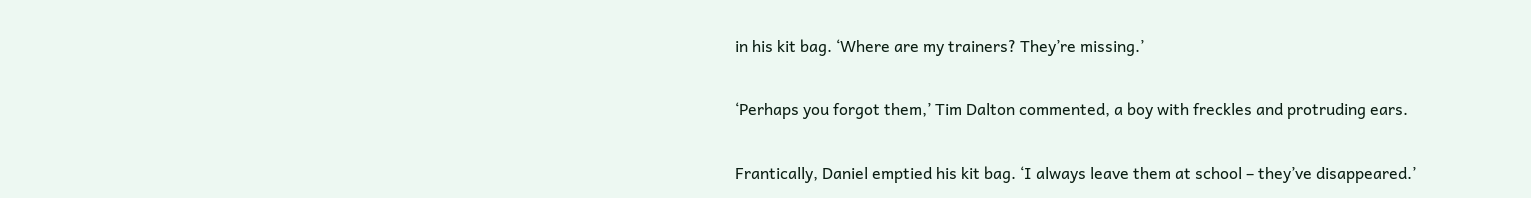in his kit bag. ‘Where are my trainers? They’re missing.’

‘Perhaps you forgot them,’ Tim Dalton commented, a boy with freckles and protruding ears.

Frantically, Daniel emptied his kit bag. ‘I always leave them at school – they’ve disappeared.’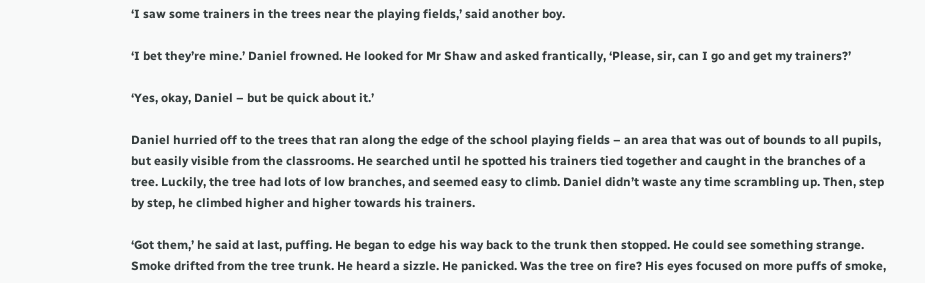‘I saw some trainers in the trees near the playing fields,’ said another boy.

‘I bet they’re mine.’ Daniel frowned. He looked for Mr Shaw and asked frantically, ‘Please, sir, can I go and get my trainers?’

‘Yes, okay, Daniel – but be quick about it.’

Daniel hurried off to the trees that ran along the edge of the school playing fields – an area that was out of bounds to all pupils, but easily visible from the classrooms. He searched until he spotted his trainers tied together and caught in the branches of a tree. Luckily, the tree had lots of low branches, and seemed easy to climb. Daniel didn’t waste any time scrambling up. Then, step by step, he climbed higher and higher towards his trainers.

‘Got them,’ he said at last, puffing. He began to edge his way back to the trunk then stopped. He could see something strange. Smoke drifted from the tree trunk. He heard a sizzle. He panicked. Was the tree on fire? His eyes focused on more puffs of smoke,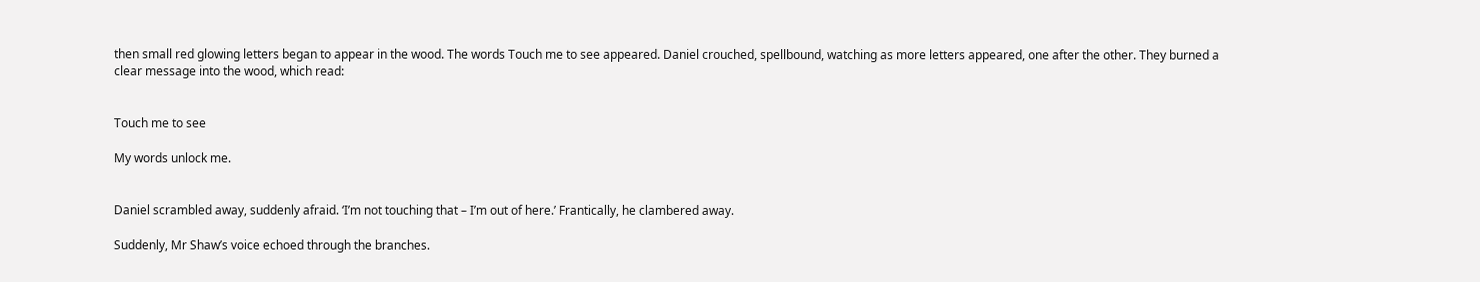then small red glowing letters began to appear in the wood. The words Touch me to see appeared. Daniel crouched, spellbound, watching as more letters appeared, one after the other. They burned a clear message into the wood, which read:


Touch me to see

My words unlock me.


Daniel scrambled away, suddenly afraid. ‘I’m not touching that – I’m out of here.’ Frantically, he clambered away.

Suddenly, Mr Shaw’s voice echoed through the branches.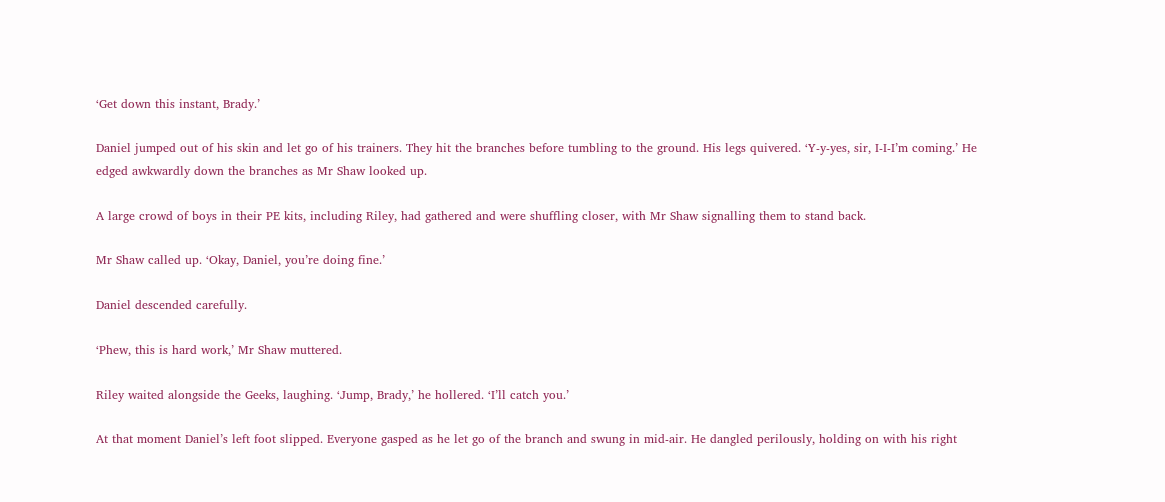‘Get down this instant, Brady.’

Daniel jumped out of his skin and let go of his trainers. They hit the branches before tumbling to the ground. His legs quivered. ‘Y-y-yes, sir, I-I-I’m coming.’ He edged awkwardly down the branches as Mr Shaw looked up.

A large crowd of boys in their PE kits, including Riley, had gathered and were shuffling closer, with Mr Shaw signalling them to stand back.

Mr Shaw called up. ‘Okay, Daniel, you’re doing fine.’

Daniel descended carefully.

‘Phew, this is hard work,’ Mr Shaw muttered.

Riley waited alongside the Geeks, laughing. ‘Jump, Brady,’ he hollered. ‘I’ll catch you.’

At that moment Daniel’s left foot slipped. Everyone gasped as he let go of the branch and swung in mid-air. He dangled perilously, holding on with his right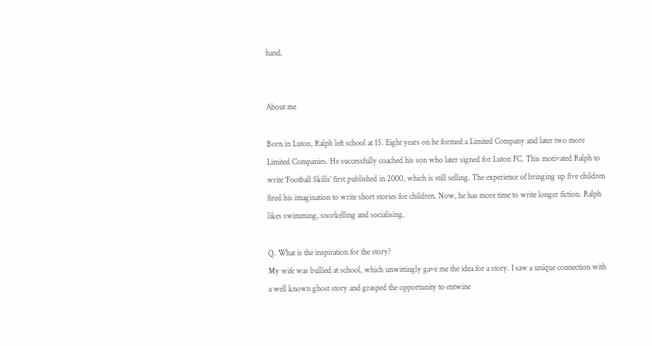hand.


About me

Born in Luton, Ralph left school at 15. Eight years on he formed a Limited Company and later two more Limited Companies. He successfully coached his son who later signed for Luton FC. This motivated Ralph to write ‘Football Skills’ first published in 2000, which is still selling. The experience of bringing up five children fired his imagination to write short stories for children. Now, he has more time to write longer fiction. Ralph likes swimming, snorkelling and socialising.

Q. What is the inspiration for the story?
My wife was bullied at school, which unwittingly gave me the idea for a story. I saw a unique connection with a well known ghost story and grasped the opportunity to entwine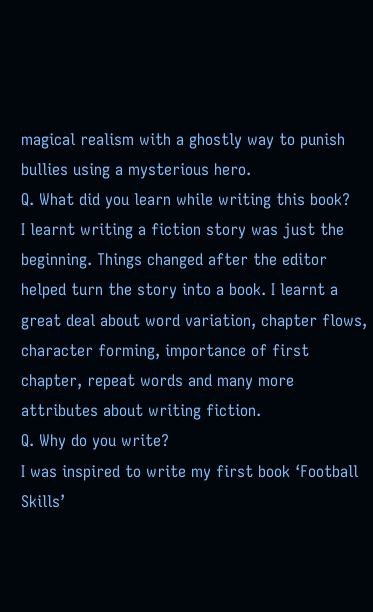magical realism with a ghostly way to punish bullies using a mysterious hero.
Q. What did you learn while writing this book?
I learnt writing a fiction story was just the beginning. Things changed after the editor helped turn the story into a book. I learnt a great deal about word variation, chapter flows, character forming, importance of first chapter, repeat words and many more attributes about writing fiction.
Q. Why do you write?
I was inspired to write my first book ‘Football Skills’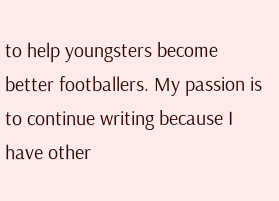to help youngsters become better footballers. My passion is to continue writing because I have other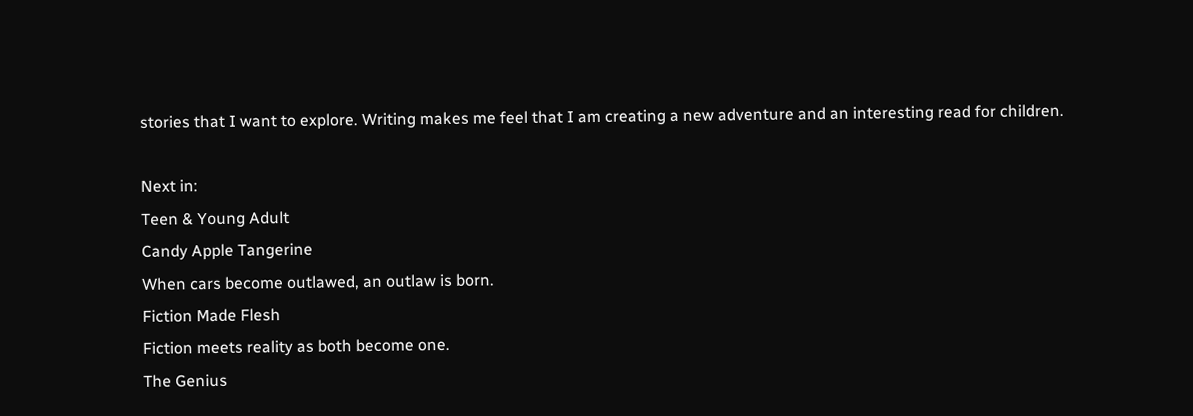stories that I want to explore. Writing makes me feel that I am creating a new adventure and an interesting read for children.

Next in:
Teen & Young Adult
Candy Apple Tangerine
When cars become outlawed, an outlaw is born.
Fiction Made Flesh
Fiction meets reality as both become one.
The Genius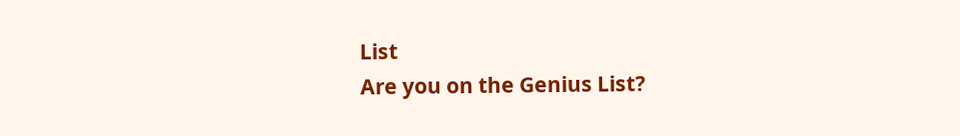List
Are you on the Genius List?